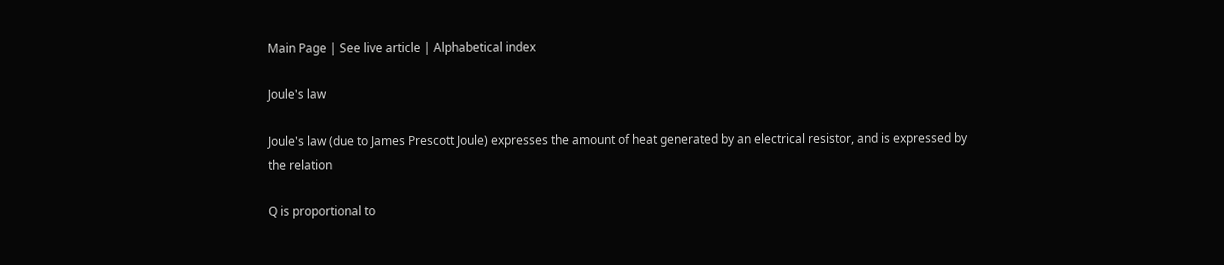Main Page | See live article | Alphabetical index

Joule's law

Joule's law (due to James Prescott Joule) expresses the amount of heat generated by an electrical resistor, and is expressed by the relation

Q is proportional to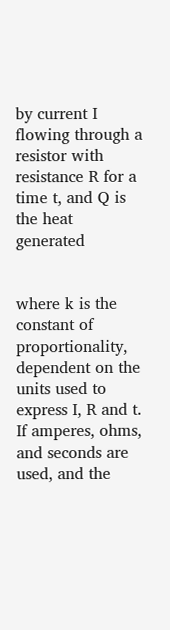by current I flowing through a resistor with resistance R for a time t, and Q is the heat generated


where k is the constant of proportionality, dependent on the units used to express I, R and t. If amperes, ohms, and seconds are used, and the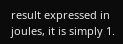result expressed in joules, it is simply 1.